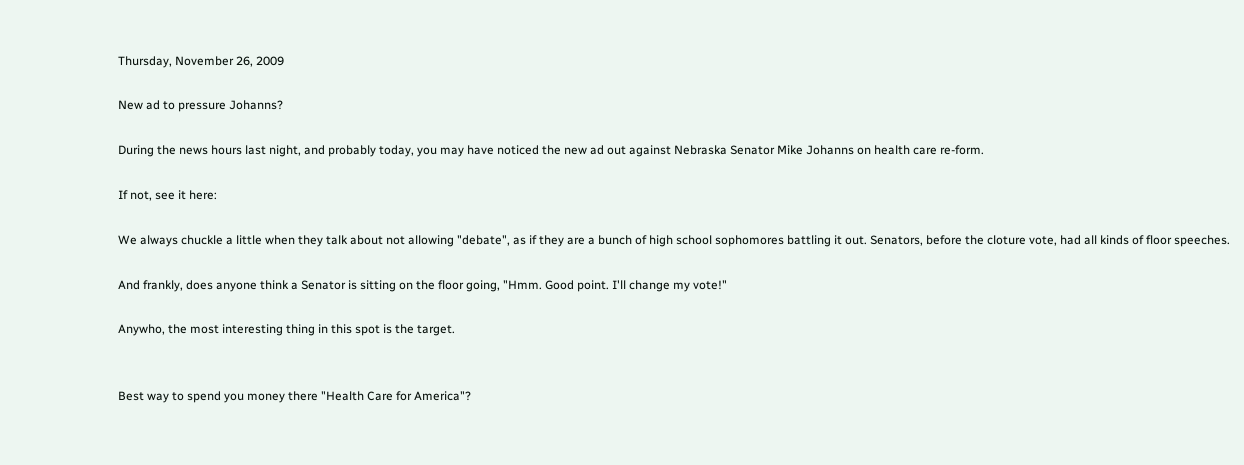Thursday, November 26, 2009

New ad to pressure Johanns?

During the news hours last night, and probably today, you may have noticed the new ad out against Nebraska Senator Mike Johanns on health care re-form.

If not, see it here:

We always chuckle a little when they talk about not allowing "debate", as if they are a bunch of high school sophomores battling it out. Senators, before the cloture vote, had all kinds of floor speeches.

And frankly, does anyone think a Senator is sitting on the floor going, "Hmm. Good point. I'll change my vote!"

Anywho, the most interesting thing in this spot is the target.


Best way to spend you money there "Health Care for America"?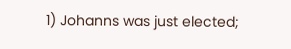1) Johanns was just elected;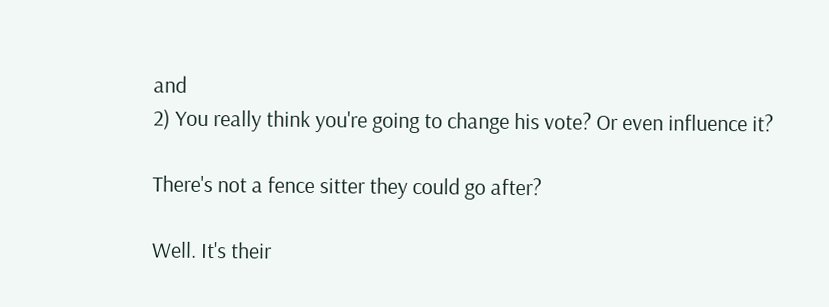and
2) You really think you're going to change his vote? Or even influence it?

There's not a fence sitter they could go after?

Well. It's their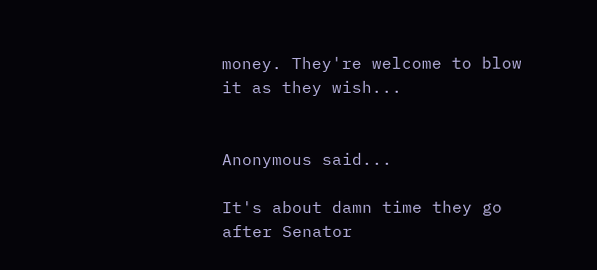money. They're welcome to blow it as they wish...


Anonymous said...

It's about damn time they go after Senator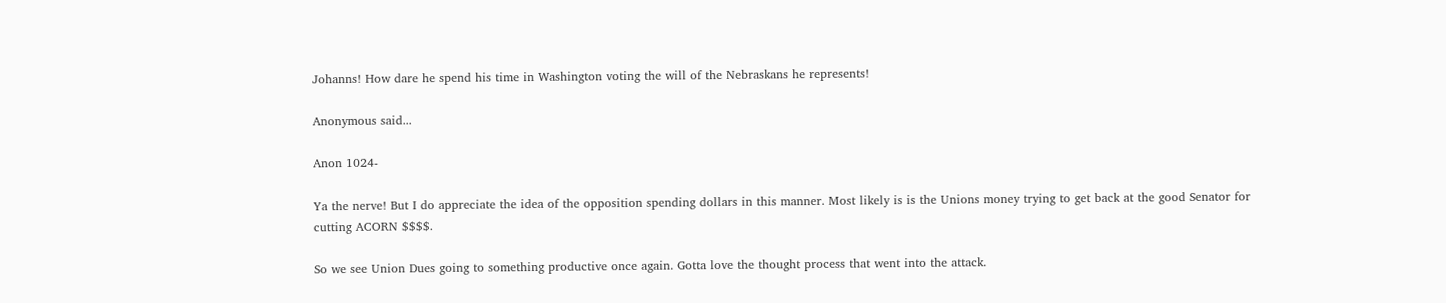Johanns! How dare he spend his time in Washington voting the will of the Nebraskans he represents!

Anonymous said...

Anon 1024-

Ya the nerve! But I do appreciate the idea of the opposition spending dollars in this manner. Most likely is is the Unions money trying to get back at the good Senator for cutting ACORN $$$$.

So we see Union Dues going to something productive once again. Gotta love the thought process that went into the attack.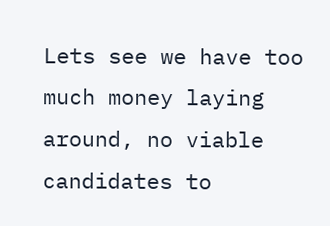Lets see we have too much money laying around, no viable candidates to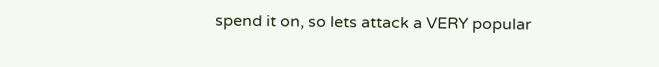spend it on, so lets attack a VERY popular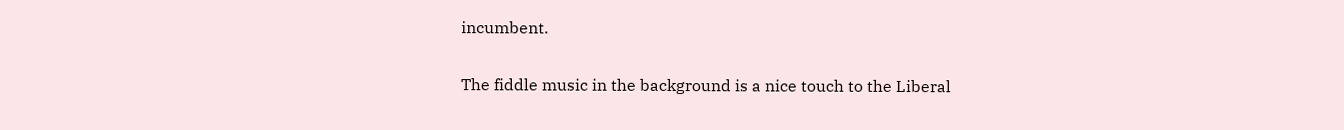incumbent.

The fiddle music in the background is a nice touch to the Liberal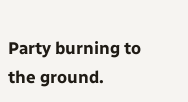Party burning to the ground.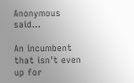Anonymous said...

An incumbent that isn't even up for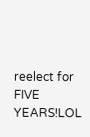reelect for FIVE YEARS!LOL